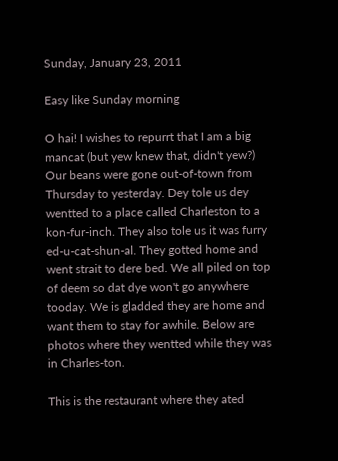Sunday, January 23, 2011

Easy like Sunday morning

O hai! I wishes to repurrt that I am a big mancat (but yew knew that, didn't yew?) Our beans were gone out-of-town from Thursday to yesterday. Dey tole us dey wentted to a place called Charleston to a kon-fur-inch. They also tole us it was furry ed-u-cat-shun-al. They gotted home and went strait to dere bed. We all piled on top of deem so dat dye won't go anywhere tooday. We is gladded they are home and want them to stay for awhile. Below are photos where they wentted while they was in Charles-ton.

This is the restaurant where they ated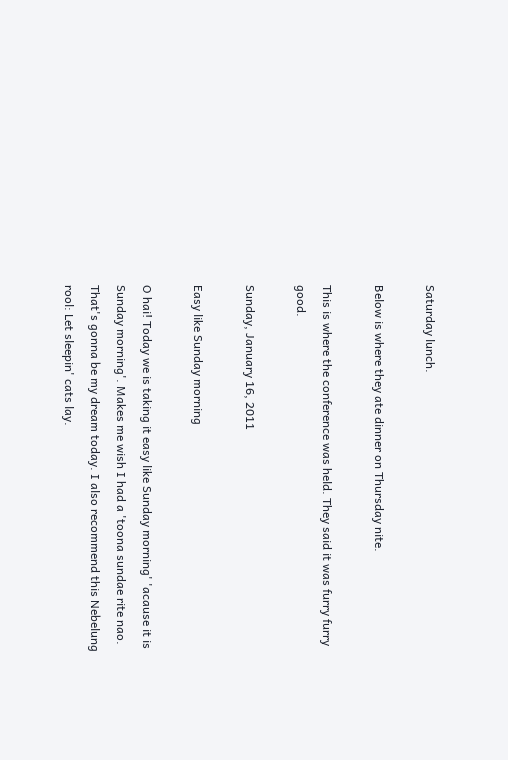Saturday lunch.

Below is where they ate dinner on Thursday nite.

This is where the conference was held. They said it was furry furry good.

Sunday, January 16, 2011

Easy like Sunday morning

O hai! Today we is taking it easy like Sunday morning' 'acause it is Sunday morning'. Makes me wish I had a 'toona sundae rite nao. That's gonna be my dream today. I also recommend this Nebelung rool: Let sleepin' cats lay.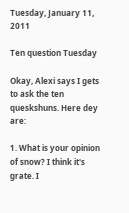Tuesday, January 11, 2011

Ten question Tuesday

Okay, Alexi says I gets to ask the ten queskshuns. Here dey are:

1. What is your opinion of snow? I think it's grate. I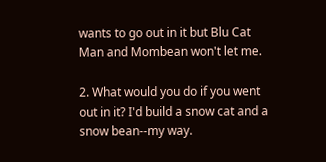wants to go out in it but Blu Cat Man and Mombean won't let me.

2. What would you do if you went out in it? I'd build a snow cat and a snow bean--my way.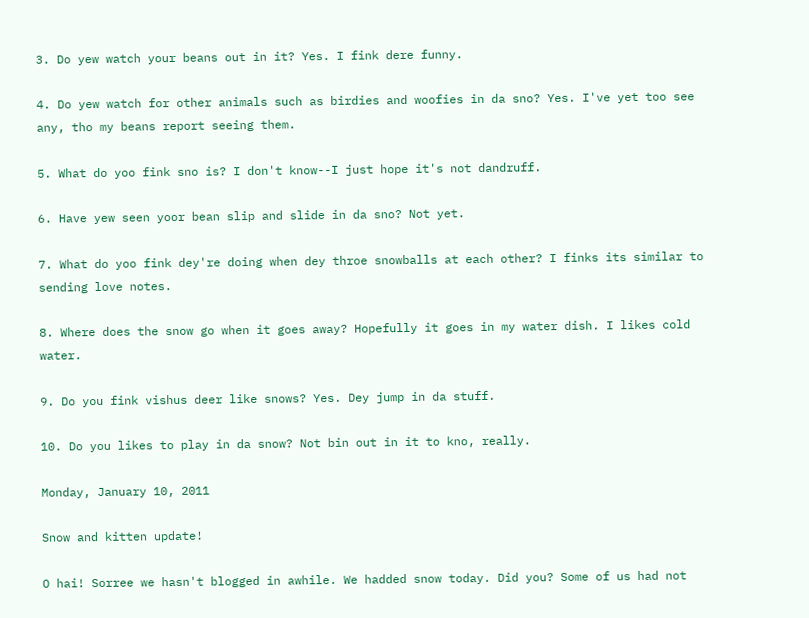3. Do yew watch your beans out in it? Yes. I fink dere funny.

4. Do yew watch for other animals such as birdies and woofies in da sno? Yes. I've yet too see any, tho my beans report seeing them.

5. What do yoo fink sno is? I don't know--I just hope it's not dandruff.

6. Have yew seen yoor bean slip and slide in da sno? Not yet.

7. What do yoo fink dey're doing when dey throe snowballs at each other? I finks its similar to sending love notes.

8. Where does the snow go when it goes away? Hopefully it goes in my water dish. I likes cold water.

9. Do you fink vishus deer like snows? Yes. Dey jump in da stuff.

10. Do you likes to play in da snow? Not bin out in it to kno, really.

Monday, January 10, 2011

Snow and kitten update!

O hai! Sorree we hasn't blogged in awhile. We hadded snow today. Did you? Some of us had not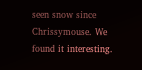seen snow since Chrissymouse. We found it interesting.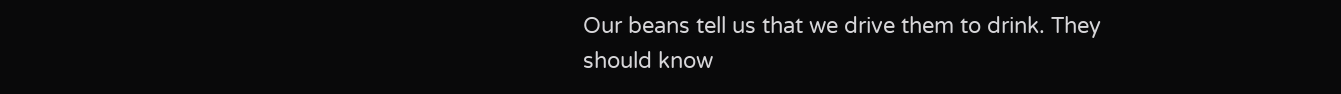Our beans tell us that we drive them to drink. They should know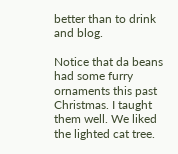better than to drink and blog.

Notice that da beans had some furry ornaments this past Christmas. I taught them well. We liked the lighted cat tree.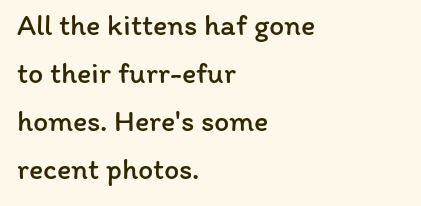All the kittens haf gone to their furr-efur homes. Here's some recent photos.